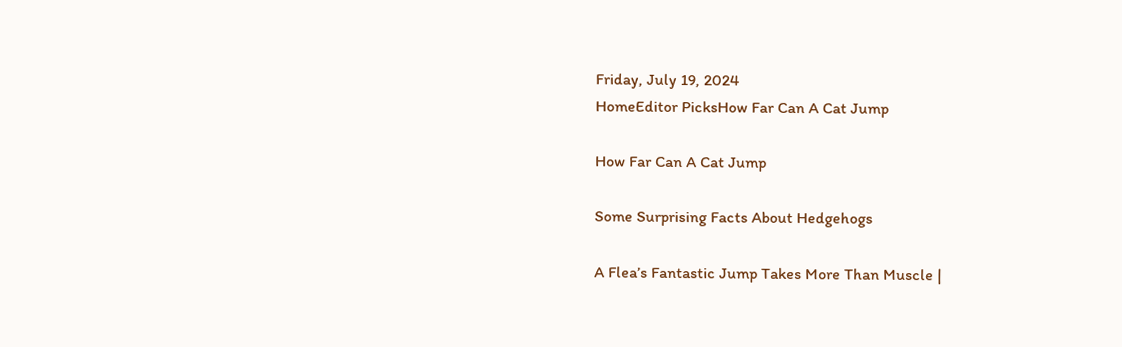Friday, July 19, 2024
HomeEditor PicksHow Far Can A Cat Jump

How Far Can A Cat Jump

Some Surprising Facts About Hedgehogs

A Flea’s Fantastic Jump Takes More Than Muscle |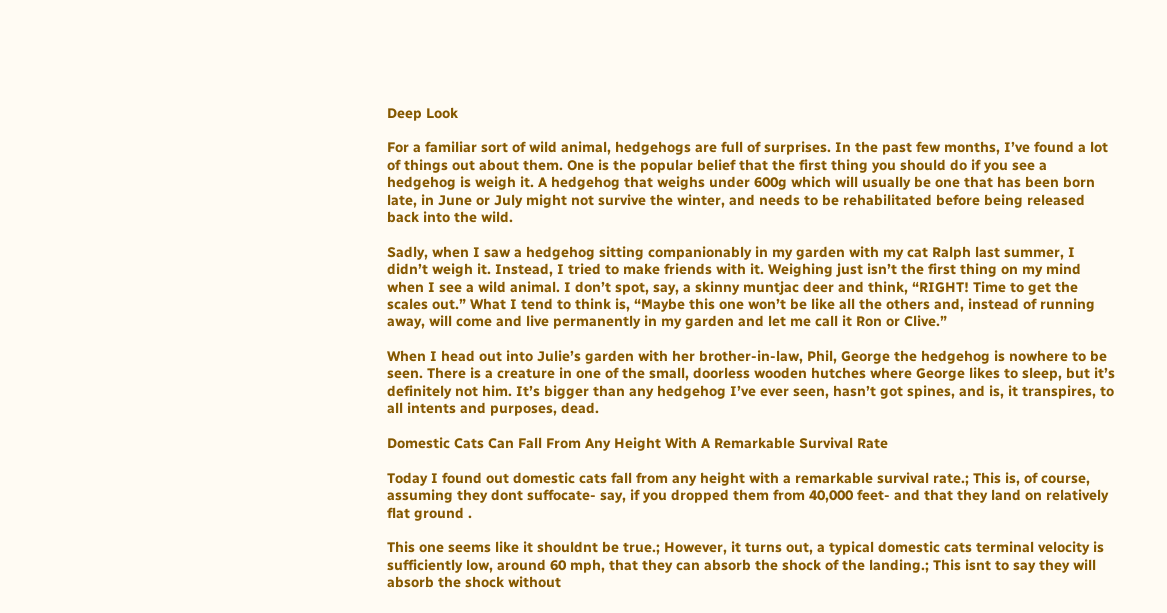Deep Look

For a familiar sort of wild animal, hedgehogs are full of surprises. In the past few months, I’ve found a lot of things out about them. One is the popular belief that the first thing you should do if you see a hedgehog is weigh it. A hedgehog that weighs under 600g which will usually be one that has been born late, in June or July might not survive the winter, and needs to be rehabilitated before being released back into the wild.

Sadly, when I saw a hedgehog sitting companionably in my garden with my cat Ralph last summer, I didn’t weigh it. Instead, I tried to make friends with it. Weighing just isn’t the first thing on my mind when I see a wild animal. I don’t spot, say, a skinny muntjac deer and think, “RIGHT! Time to get the scales out.” What I tend to think is, “Maybe this one won’t be like all the others and, instead of running away, will come and live permanently in my garden and let me call it Ron or Clive.”

When I head out into Julie’s garden with her brother-in-law, Phil, George the hedgehog is nowhere to be seen. There is a creature in one of the small, doorless wooden hutches where George likes to sleep, but it’s definitely not him. It’s bigger than any hedgehog I’ve ever seen, hasn’t got spines, and is, it transpires, to all intents and purposes, dead.

Domestic Cats Can Fall From Any Height With A Remarkable Survival Rate

Today I found out domestic cats fall from any height with a remarkable survival rate.; This is, of course, assuming they dont suffocate- say, if you dropped them from 40,000 feet- and that they land on relatively flat ground .

This one seems like it shouldnt be true.; However, it turns out, a typical domestic cats terminal velocity is sufficiently low, around 60 mph, that they can absorb the shock of the landing.; This isnt to say they will absorb the shock without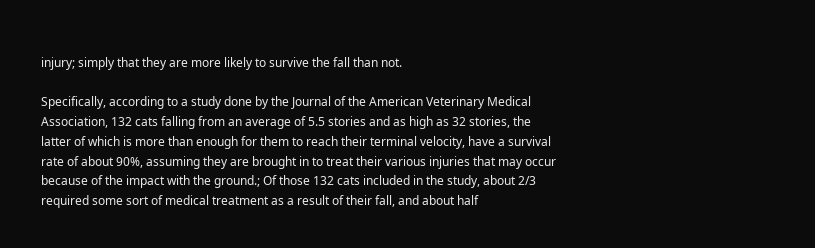injury; simply that they are more likely to survive the fall than not.

Specifically, according to a study done by the Journal of the American Veterinary Medical Association, 132 cats falling from an average of 5.5 stories and as high as 32 stories, the latter of which is more than enough for them to reach their terminal velocity, have a survival rate of about 90%, assuming they are brought in to treat their various injuries that may occur because of the impact with the ground.; Of those 132 cats included in the study, about 2/3 required some sort of medical treatment as a result of their fall, and about half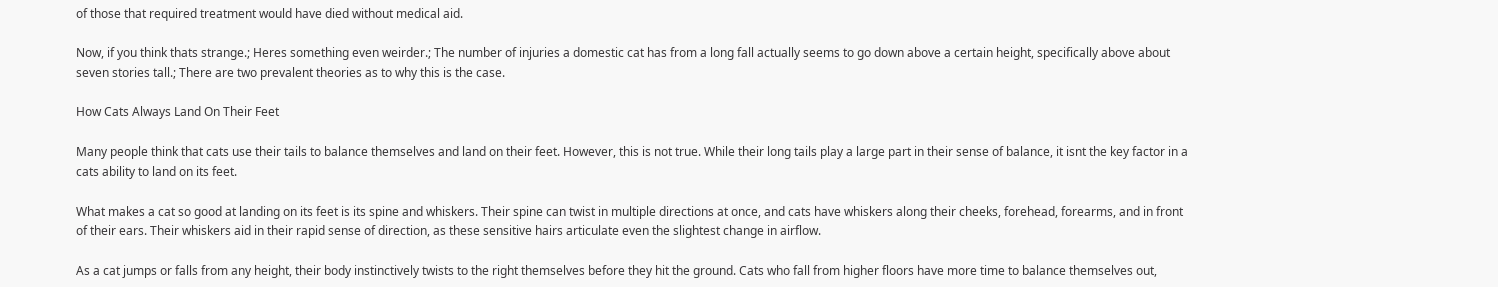of those that required treatment would have died without medical aid.

Now, if you think thats strange.; Heres something even weirder.; The number of injuries a domestic cat has from a long fall actually seems to go down above a certain height, specifically above about seven stories tall.; There are two prevalent theories as to why this is the case.

How Cats Always Land On Their Feet

Many people think that cats use their tails to balance themselves and land on their feet. However, this is not true. While their long tails play a large part in their sense of balance, it isnt the key factor in a cats ability to land on its feet.

What makes a cat so good at landing on its feet is its spine and whiskers. Their spine can twist in multiple directions at once, and cats have whiskers along their cheeks, forehead, forearms, and in front of their ears. Their whiskers aid in their rapid sense of direction, as these sensitive hairs articulate even the slightest change in airflow.

As a cat jumps or falls from any height, their body instinctively twists to the right themselves before they hit the ground. Cats who fall from higher floors have more time to balance themselves out,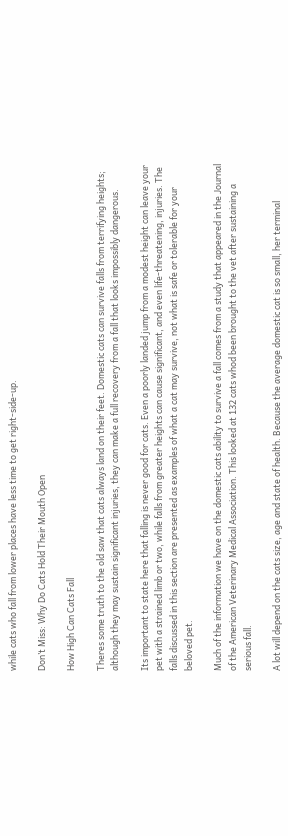while cats who fall from lower places have less time to get right-side-up.

Don’t Miss: Why Do Cats Hold Their Mouth Open

How High Can Cats Fall

Theres some truth to the old saw that cats always land on their feet. Domestic cats can survive falls from terrifying heights; although they may sustain significant injuries, they can make a full recovery from a fall that looks impossibly dangerous.

Its important to state here that falling is never good for cats. Even a poorly landed jump from a modest height can leave your pet with a strained limb or two, while falls from greater heights can cause significant, and even life-threatening, injuries. The falls discussed in this section are presented as examples of what a cat may survive, not what is safe or tolerable for your beloved pet.

Much of the information we have on the domestic cats ability to survive a fall comes from a study that appeared in the Journal of the American Veterinary Medical Association. This looked at 132 cats whod been brought to the vet after sustaining a serious fall.

A lot will depend on the cats size, age and state of health. Because the average domestic cat is so small, her terminal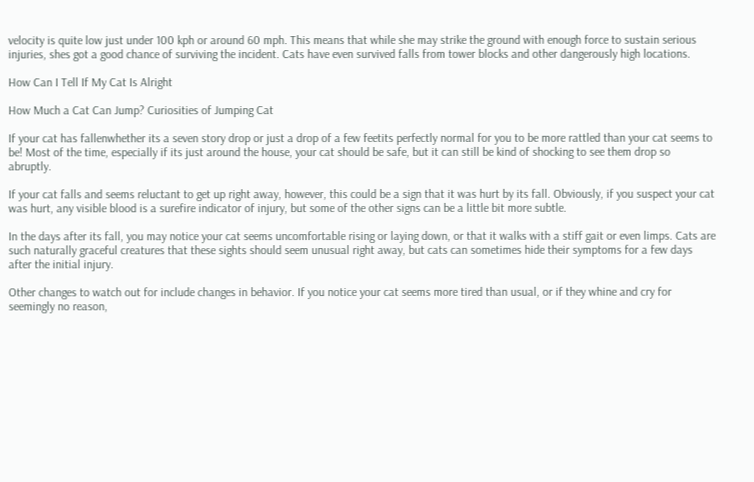velocity is quite low just under 100 kph or around 60 mph. This means that while she may strike the ground with enough force to sustain serious injuries, shes got a good chance of surviving the incident. Cats have even survived falls from tower blocks and other dangerously high locations.

How Can I Tell If My Cat Is Alright

How Much a Cat Can Jump? Curiosities of Jumping Cat

If your cat has fallenwhether its a seven story drop or just a drop of a few feetits perfectly normal for you to be more rattled than your cat seems to be! Most of the time, especially if its just around the house, your cat should be safe, but it can still be kind of shocking to see them drop so abruptly.

If your cat falls and seems reluctant to get up right away, however, this could be a sign that it was hurt by its fall. Obviously, if you suspect your cat was hurt, any visible blood is a surefire indicator of injury, but some of the other signs can be a little bit more subtle.

In the days after its fall, you may notice your cat seems uncomfortable rising or laying down, or that it walks with a stiff gait or even limps. Cats are such naturally graceful creatures that these sights should seem unusual right away, but cats can sometimes hide their symptoms for a few days after the initial injury.

Other changes to watch out for include changes in behavior. If you notice your cat seems more tired than usual, or if they whine and cry for seemingly no reason,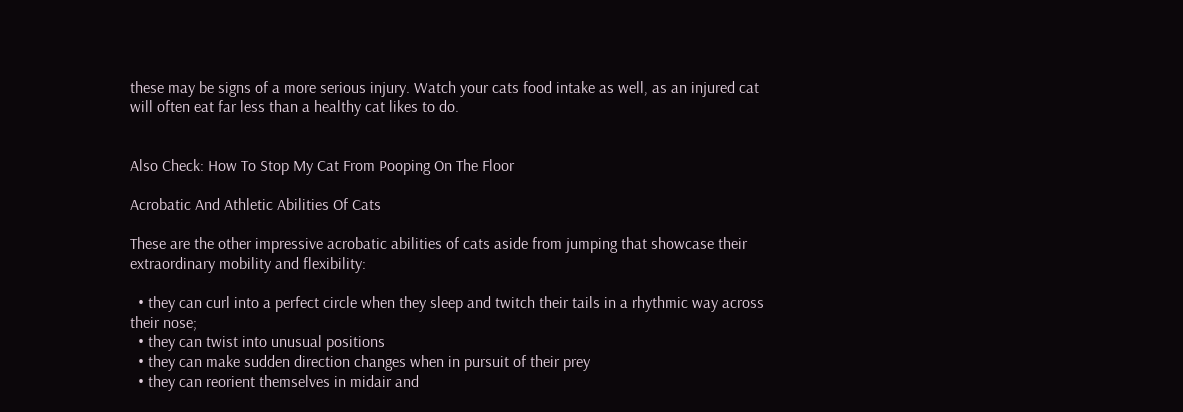these may be signs of a more serious injury. Watch your cats food intake as well, as an injured cat will often eat far less than a healthy cat likes to do.


Also Check: How To Stop My Cat From Pooping On The Floor

Acrobatic And Athletic Abilities Of Cats

These are the other impressive acrobatic abilities of cats aside from jumping that showcase their extraordinary mobility and flexibility:

  • they can curl into a perfect circle when they sleep and twitch their tails in a rhythmic way across their nose;
  • they can twist into unusual positions
  • they can make sudden direction changes when in pursuit of their prey
  • they can reorient themselves in midair and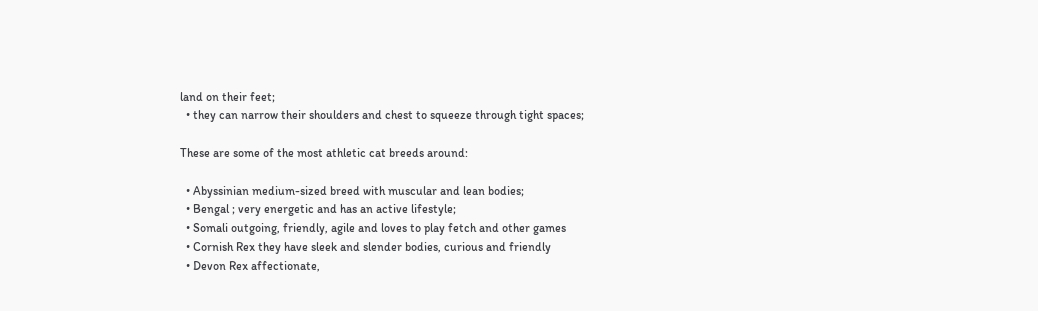land on their feet;
  • they can narrow their shoulders and chest to squeeze through tight spaces;

These are some of the most athletic cat breeds around:

  • Abyssinian medium-sized breed with muscular and lean bodies;
  • Bengal ; very energetic and has an active lifestyle;
  • Somali outgoing, friendly, agile and loves to play fetch and other games
  • Cornish Rex they have sleek and slender bodies, curious and friendly
  • Devon Rex affectionate,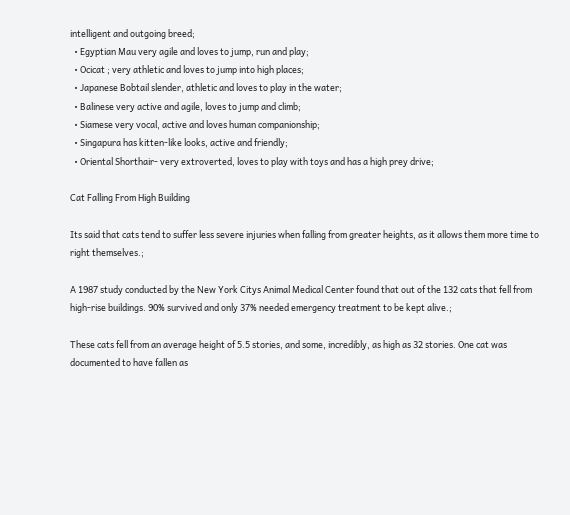intelligent and outgoing breed;
  • Egyptian Mau very agile and loves to jump, run and play;
  • Ocicat ; very athletic and loves to jump into high places;
  • Japanese Bobtail slender, athletic and loves to play in the water;
  • Balinese very active and agile, loves to jump and climb;
  • Siamese very vocal, active and loves human companionship;
  • Singapura has kitten-like looks, active and friendly;
  • Oriental Shorthair- very extroverted, loves to play with toys and has a high prey drive;

Cat Falling From High Building

Its said that cats tend to suffer less severe injuries when falling from greater heights, as it allows them more time to right themselves.;

A 1987 study conducted by the New York Citys Animal Medical Center found that out of the 132 cats that fell from high-rise buildings. 90% survived and only 37% needed emergency treatment to be kept alive.;

These cats fell from an average height of 5.5 stories, and some, incredibly, as high as 32 stories. One cat was documented to have fallen as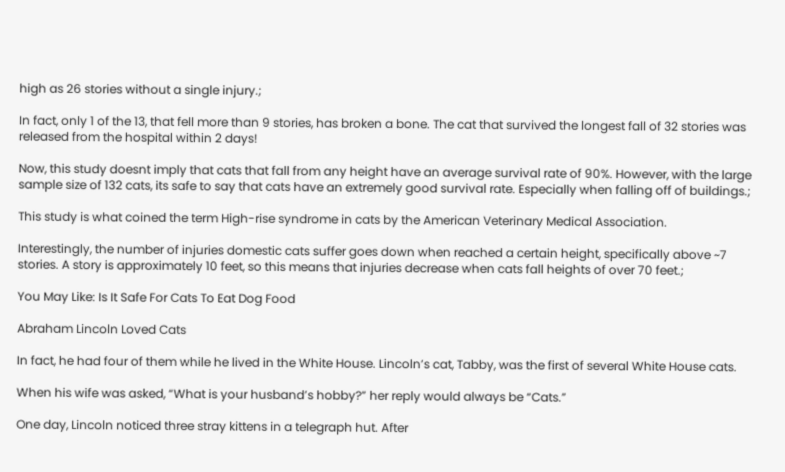high as 26 stories without a single injury.;

In fact, only 1 of the 13, that fell more than 9 stories, has broken a bone. The cat that survived the longest fall of 32 stories was released from the hospital within 2 days!

Now, this study doesnt imply that cats that fall from any height have an average survival rate of 90%. However, with the large sample size of 132 cats, its safe to say that cats have an extremely good survival rate. Especially when falling off of buildings.;

This study is what coined the term High-rise syndrome in cats by the American Veterinary Medical Association.

Interestingly, the number of injuries domestic cats suffer goes down when reached a certain height, specifically above ~7 stories. A story is approximately 10 feet, so this means that injuries decrease when cats fall heights of over 70 feet.;

You May Like: Is It Safe For Cats To Eat Dog Food

Abraham Lincoln Loved Cats

In fact, he had four of them while he lived in the White House. Lincoln’s cat, Tabby, was the first of several White House cats.

When his wife was asked, “What is your husband’s hobby?” her reply would always be “Cats.”

One day, Lincoln noticed three stray kittens in a telegraph hut. After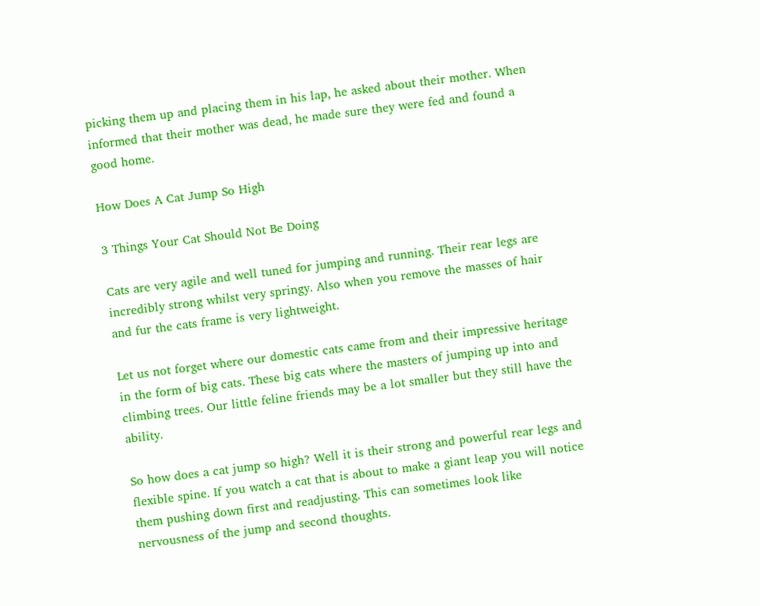picking them up and placing them in his lap, he asked about their mother. When informed that their mother was dead, he made sure they were fed and found a good home.

How Does A Cat Jump So High

3 Things Your Cat Should Not Be Doing

Cats are very agile and well tuned for jumping and running. Their rear legs are incredibly strong whilst very springy. Also when you remove the masses of hair and fur the cats frame is very lightweight.

Let us not forget where our domestic cats came from and their impressive heritage in the form of big cats. These big cats where the masters of jumping up into and climbing trees. Our little feline friends may be a lot smaller but they still have the ability.

So how does a cat jump so high? Well it is their strong and powerful rear legs and flexible spine. If you watch a cat that is about to make a giant leap you will notice them pushing down first and readjusting. This can sometimes look like nervousness of the jump and second thoughts.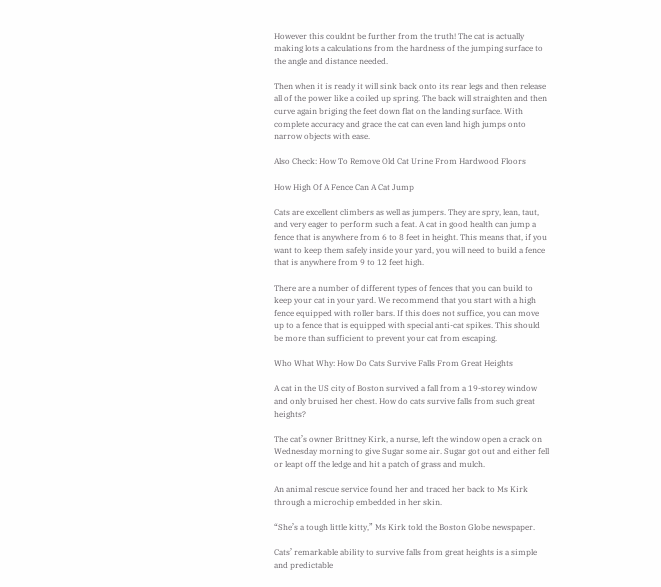However this couldnt be further from the truth! The cat is actually making lots a calculations from the hardness of the jumping surface to the angle and distance needed.

Then when it is ready it will sink back onto its rear legs and then release all of the power like a coiled up spring. The back will straighten and then curve again briging the feet down flat on the landing surface. With complete accuracy and grace the cat can even land high jumps onto narrow objects with ease.

Also Check: How To Remove Old Cat Urine From Hardwood Floors

How High Of A Fence Can A Cat Jump

Cats are excellent climbers as well as jumpers. They are spry, lean, taut, and very eager to perform such a feat. A cat in good health can jump a fence that is anywhere from 6 to 8 feet in height. This means that, if you want to keep them safely inside your yard, you will need to build a fence that is anywhere from 9 to 12 feet high.

There are a number of different types of fences that you can build to keep your cat in your yard. We recommend that you start with a high fence equipped with roller bars. If this does not suffice, you can move up to a fence that is equipped with special anti-cat spikes. This should be more than sufficient to prevent your cat from escaping.

Who What Why: How Do Cats Survive Falls From Great Heights

A cat in the US city of Boston survived a fall from a 19-storey window and only bruised her chest. How do cats survive falls from such great heights?

The cat’s owner Brittney Kirk, a nurse, left the window open a crack on Wednesday morning to give Sugar some air. Sugar got out and either fell or leapt off the ledge and hit a patch of grass and mulch.

An animal rescue service found her and traced her back to Ms Kirk through a microchip embedded in her skin.

“She’s a tough little kitty,” Ms Kirk told the Boston Globe newspaper.

Cats’ remarkable ability to survive falls from great heights is a simple and predictable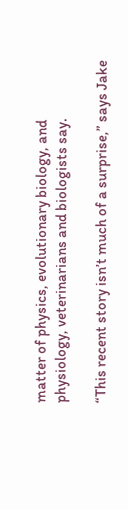matter of physics, evolutionary biology, and physiology, veterinarians and biologists say.

“This recent story isn’t much of a surprise,” says Jake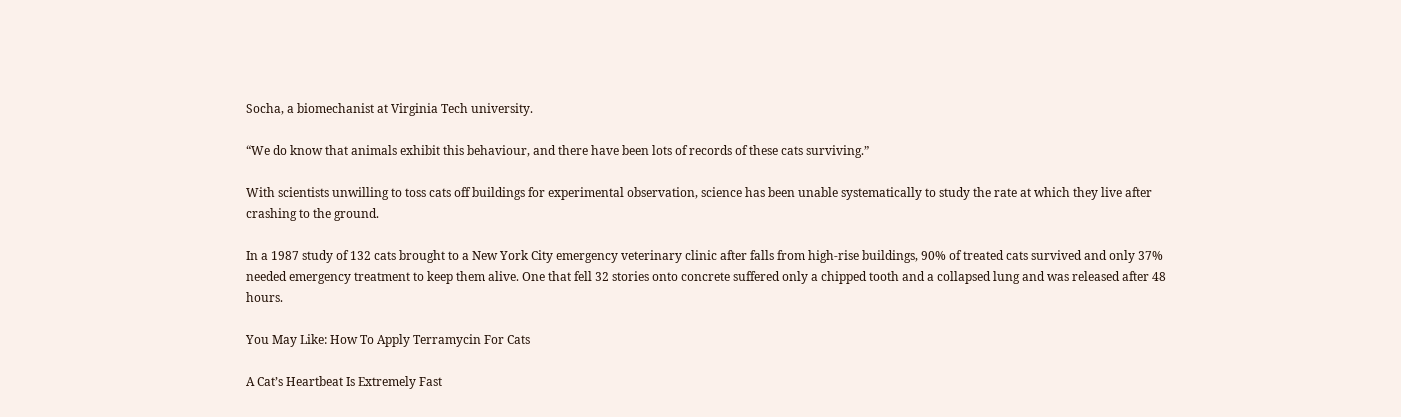Socha, a biomechanist at Virginia Tech university.

“We do know that animals exhibit this behaviour, and there have been lots of records of these cats surviving.”

With scientists unwilling to toss cats off buildings for experimental observation, science has been unable systematically to study the rate at which they live after crashing to the ground.

In a 1987 study of 132 cats brought to a New York City emergency veterinary clinic after falls from high-rise buildings, 90% of treated cats survived and only 37% needed emergency treatment to keep them alive. One that fell 32 stories onto concrete suffered only a chipped tooth and a collapsed lung and was released after 48 hours.

You May Like: How To Apply Terramycin For Cats

A Cat’s Heartbeat Is Extremely Fast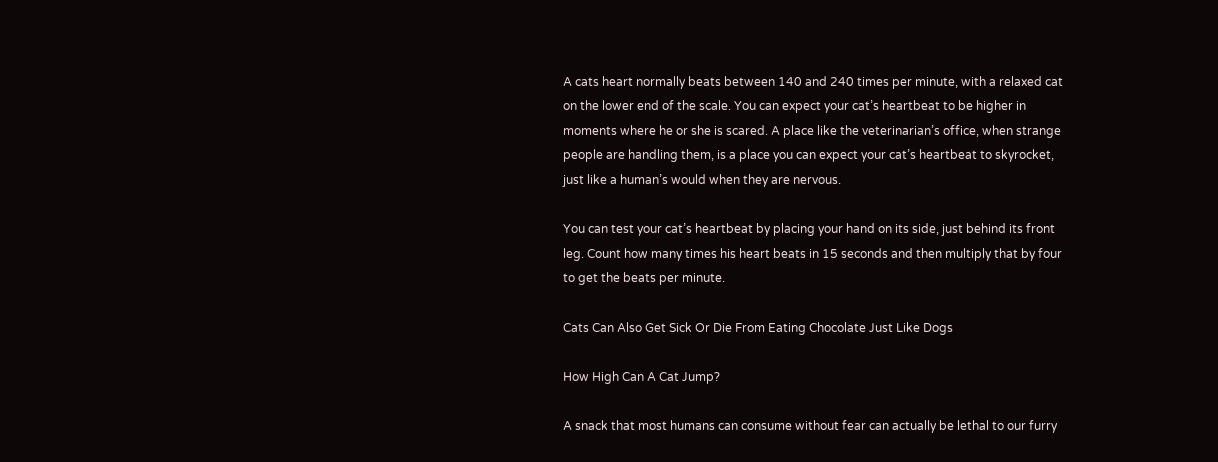A cats heart normally beats between 140 and 240 times per minute, with a relaxed cat on the lower end of the scale. You can expect your cat’s heartbeat to be higher in moments where he or she is scared. A place like the veterinarian’s office, when strange people are handling them, is a place you can expect your cat’s heartbeat to skyrocket, just like a human’s would when they are nervous.

You can test your cat’s heartbeat by placing your hand on its side, just behind its front leg. Count how many times his heart beats in 15 seconds and then multiply that by four to get the beats per minute.

Cats Can Also Get Sick Or Die From Eating Chocolate Just Like Dogs

How High Can A Cat Jump?

A snack that most humans can consume without fear can actually be lethal to our furry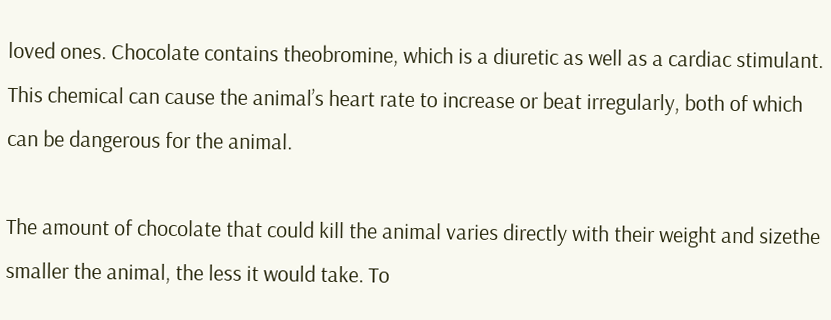loved ones. Chocolate contains theobromine, which is a diuretic as well as a cardiac stimulant. This chemical can cause the animal’s heart rate to increase or beat irregularly, both of which can be dangerous for the animal.

The amount of chocolate that could kill the animal varies directly with their weight and sizethe smaller the animal, the less it would take. To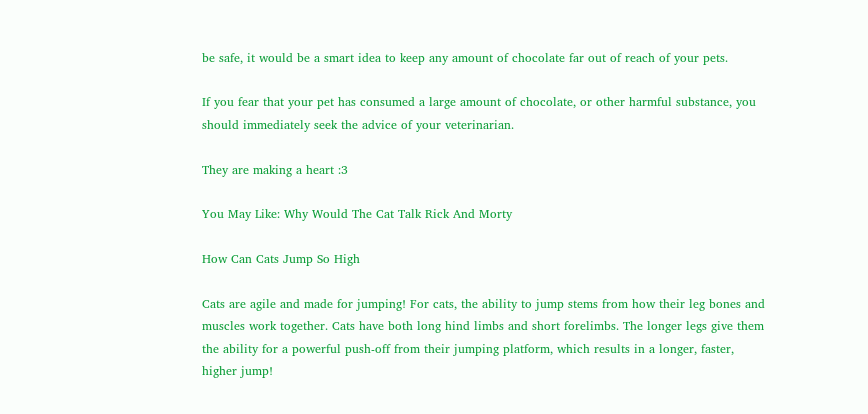be safe, it would be a smart idea to keep any amount of chocolate far out of reach of your pets.

If you fear that your pet has consumed a large amount of chocolate, or other harmful substance, you should immediately seek the advice of your veterinarian.

They are making a heart :3

You May Like: Why Would The Cat Talk Rick And Morty

How Can Cats Jump So High

Cats are agile and made for jumping! For cats, the ability to jump stems from how their leg bones and muscles work together. Cats have both long hind limbs and short forelimbs. The longer legs give them the ability for a powerful push-off from their jumping platform, which results in a longer, faster, higher jump!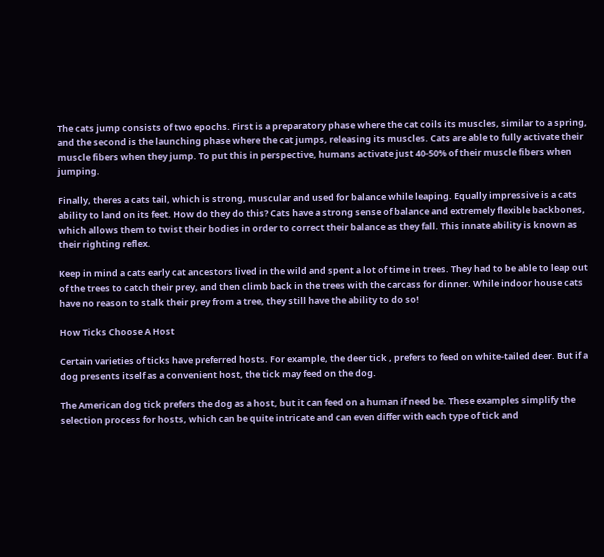The cats jump consists of two epochs. First is a preparatory phase where the cat coils its muscles, similar to a spring, and the second is the launching phase where the cat jumps, releasing its muscles. Cats are able to fully activate their muscle fibers when they jump. To put this in perspective, humans activate just 40-50% of their muscle fibers when jumping.

Finally, theres a cats tail, which is strong, muscular and used for balance while leaping. Equally impressive is a cats ability to land on its feet. How do they do this? Cats have a strong sense of balance and extremely flexible backbones, which allows them to twist their bodies in order to correct their balance as they fall. This innate ability is known as their righting reflex.

Keep in mind a cats early cat ancestors lived in the wild and spent a lot of time in trees. They had to be able to leap out of the trees to catch their prey, and then climb back in the trees with the carcass for dinner. While indoor house cats have no reason to stalk their prey from a tree, they still have the ability to do so!

How Ticks Choose A Host

Certain varieties of ticks have preferred hosts. For example, the deer tick , prefers to feed on white-tailed deer. But if a dog presents itself as a convenient host, the tick may feed on the dog.

The American dog tick prefers the dog as a host, but it can feed on a human if need be. These examples simplify the selection process for hosts, which can be quite intricate and can even differ with each type of tick and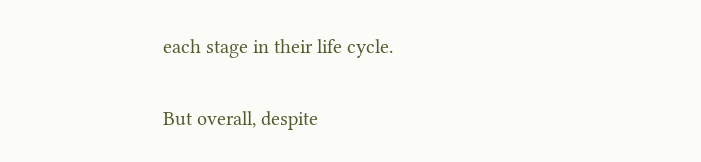each stage in their life cycle.

But overall, despite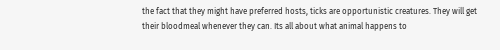the fact that they might have preferred hosts, ticks are opportunistic creatures. They will get their bloodmeal whenever they can. Its all about what animal happens to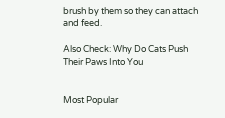brush by them so they can attach and feed.

Also Check: Why Do Cats Push Their Paws Into You


Most Popular